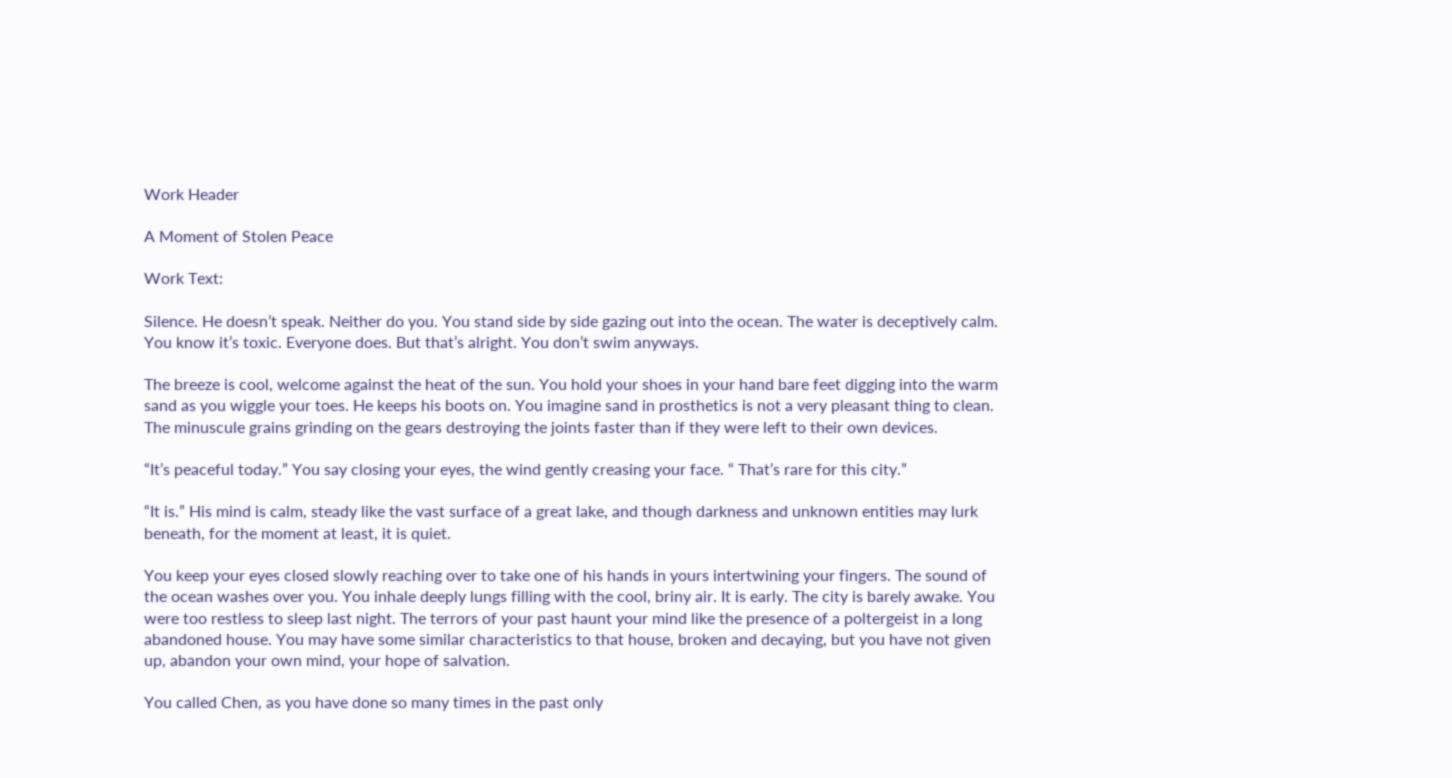Work Header

A Moment of Stolen Peace

Work Text:

Silence. He doesn’t speak. Neither do you. You stand side by side gazing out into the ocean. The water is deceptively calm. You know it’s toxic. Everyone does. But that’s alright. You don’t swim anyways.

The breeze is cool, welcome against the heat of the sun. You hold your shoes in your hand bare feet digging into the warm sand as you wiggle your toes. He keeps his boots on. You imagine sand in prosthetics is not a very pleasant thing to clean. The minuscule grains grinding on the gears destroying the joints faster than if they were left to their own devices.

“It’s peaceful today.” You say closing your eyes, the wind gently creasing your face. “ That’s rare for this city.”

“It is.” His mind is calm, steady like the vast surface of a great lake, and though darkness and unknown entities may lurk beneath, for the moment at least, it is quiet.

You keep your eyes closed slowly reaching over to take one of his hands in yours intertwining your fingers. The sound of the ocean washes over you. You inhale deeply lungs filling with the cool, briny air. It is early. The city is barely awake. You were too restless to sleep last night. The terrors of your past haunt your mind like the presence of a poltergeist in a long abandoned house. You may have some similar characteristics to that house, broken and decaying, but you have not given up, abandon your own mind, your hope of salvation.

You called Chen, as you have done so many times in the past only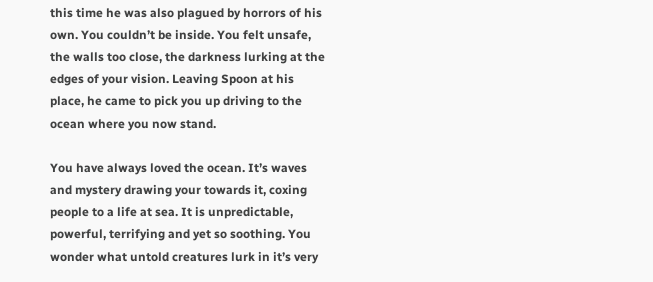this time he was also plagued by horrors of his own. You couldn’t be inside. You felt unsafe, the walls too close, the darkness lurking at the edges of your vision. Leaving Spoon at his place, he came to pick you up driving to the ocean where you now stand.

You have always loved the ocean. It’s waves and mystery drawing your towards it, coxing people to a life at sea. It is unpredictable, powerful, terrifying and yet so soothing. You wonder what untold creatures lurk in it’s very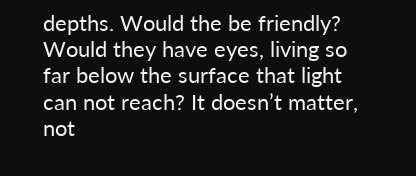depths. Would the be friendly? Would they have eyes, living so far below the surface that light can not reach? It doesn’t matter, not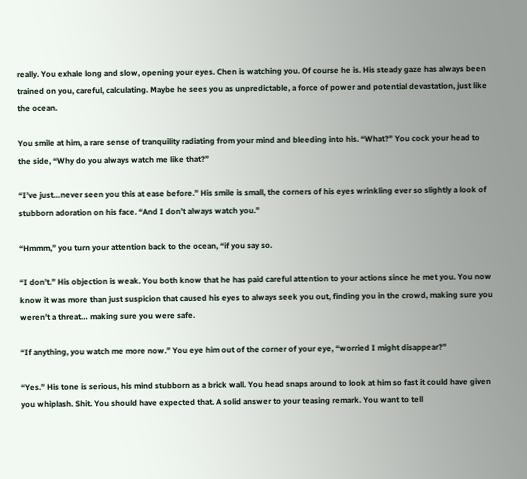really. You exhale long and slow, opening your eyes. Chen is watching you. Of course he is. His steady gaze has always been trained on you, careful, calculating. Maybe he sees you as unpredictable, a force of power and potential devastation, just like the ocean.

You smile at him, a rare sense of tranquility radiating from your mind and bleeding into his. “What?” You cock your head to the side, “Why do you always watch me like that?”

“I’ve just…never seen you this at ease before.” His smile is small, the corners of his eyes wrinkling ever so slightly a look of stubborn adoration on his face. “And I don’t always watch you.”

“Hmmm,” you turn your attention back to the ocean, “if you say so.

“I don’t.” His objection is weak. You both know that he has paid careful attention to your actions since he met you. You now know it was more than just suspicion that caused his eyes to always seek you out, finding you in the crowd, making sure you weren’t a threat… making sure you were safe.

“If anything, you watch me more now.” You eye him out of the corner of your eye, “worried I might disappear?”

“Yes.” His tone is serious, his mind stubborn as a brick wall. You head snaps around to look at him so fast it could have given you whiplash. Shit. You should have expected that. A solid answer to your teasing remark. You want to tell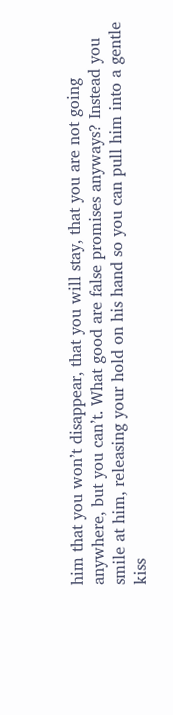him that you won’t disappear, that you will stay, that you are not going anywhere, but you can’t. What good are false promises anyways? Instead you smile at him, releasing your hold on his hand so you can pull him into a gentle kiss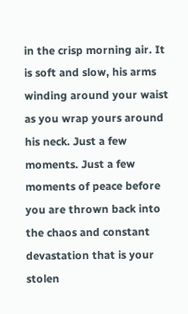in the crisp morning air. It is soft and slow, his arms winding around your waist as you wrap yours around his neck. Just a few moments. Just a few moments of peace before you are thrown back into the chaos and constant devastation that is your stolen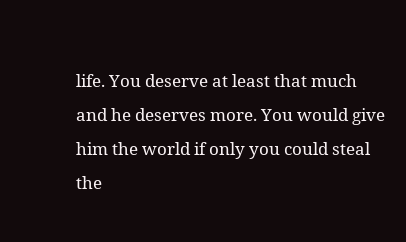life. You deserve at least that much and he deserves more. You would give him the world if only you could steal the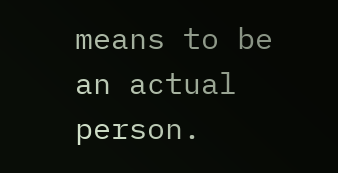means to be an actual person.